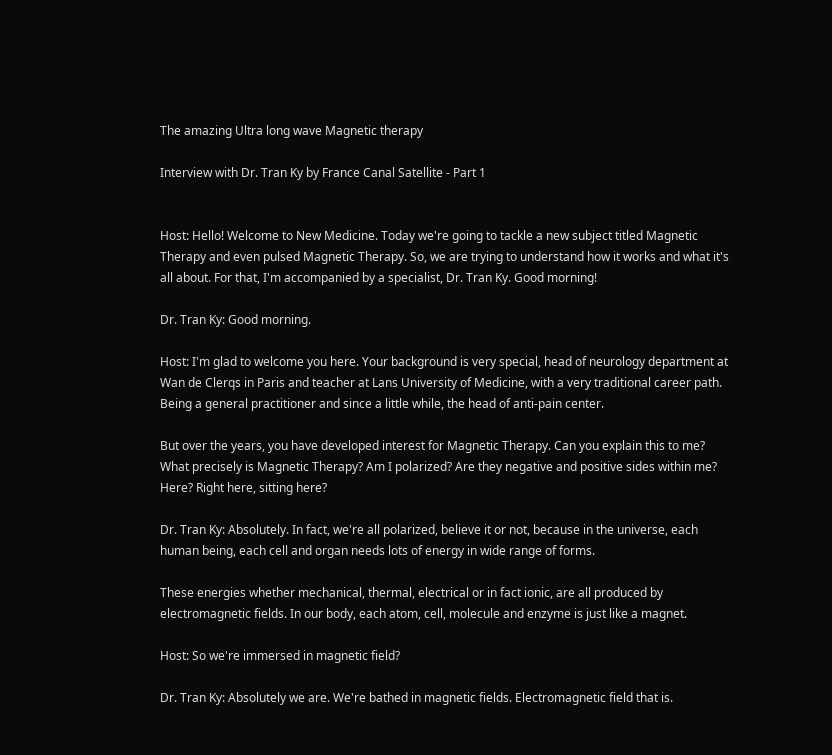The amazing Ultra long wave Magnetic therapy

Interview with Dr. Tran Ky by France Canal Satellite - Part 1


Host: Hello! Welcome to New Medicine. Today we're going to tackle a new subject titled Magnetic Therapy and even pulsed Magnetic Therapy. So, we are trying to understand how it works and what it's all about. For that, I'm accompanied by a specialist, Dr. Tran Ky. Good morning!

Dr. Tran Ky: Good morning.

Host: I'm glad to welcome you here. Your background is very special, head of neurology department at Wan de Clerqs in Paris and teacher at Lans University of Medicine, with a very traditional career path. Being a general practitioner and since a little while, the head of anti-pain center.

But over the years, you have developed interest for Magnetic Therapy. Can you explain this to me? What precisely is Magnetic Therapy? Am I polarized? Are they negative and positive sides within me? Here? Right here, sitting here?

Dr. Tran Ky: Absolutely. In fact, we're all polarized, believe it or not, because in the universe, each human being, each cell and organ needs lots of energy in wide range of forms.

These energies whether mechanical, thermal, electrical or in fact ionic, are all produced by electromagnetic fields. In our body, each atom, cell, molecule and enzyme is just like a magnet.

Host: So we're immersed in magnetic field?

Dr. Tran Ky: Absolutely we are. We're bathed in magnetic fields. Electromagnetic field that is.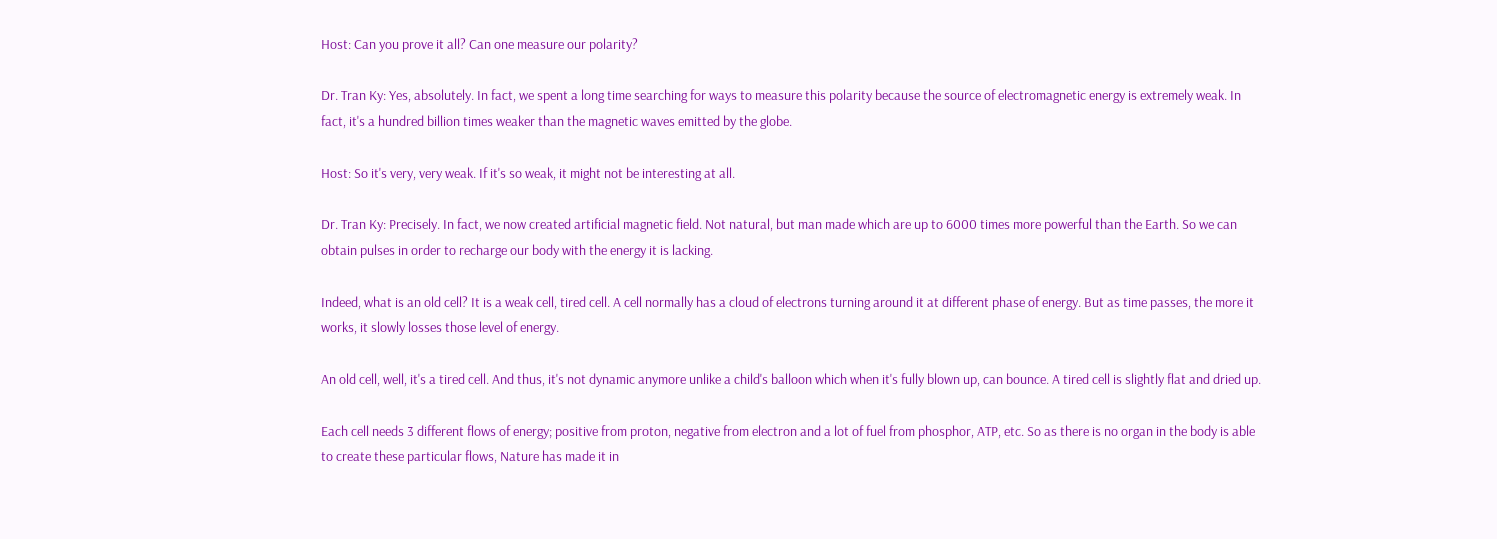Host: Can you prove it all? Can one measure our polarity?

Dr. Tran Ky: Yes, absolutely. In fact, we spent a long time searching for ways to measure this polarity because the source of electromagnetic energy is extremely weak. In fact, it's a hundred billion times weaker than the magnetic waves emitted by the globe.

Host: So it's very, very weak. If it's so weak, it might not be interesting at all.

Dr. Tran Ky: Precisely. In fact, we now created artificial magnetic field. Not natural, but man made which are up to 6000 times more powerful than the Earth. So we can obtain pulses in order to recharge our body with the energy it is lacking.

Indeed, what is an old cell? It is a weak cell, tired cell. A cell normally has a cloud of electrons turning around it at different phase of energy. But as time passes, the more it works, it slowly losses those level of energy.

An old cell, well, it's a tired cell. And thus, it's not dynamic anymore unlike a child's balloon which when it's fully blown up, can bounce. A tired cell is slightly flat and dried up.

Each cell needs 3 different flows of energy; positive from proton, negative from electron and a lot of fuel from phosphor, ATP, etc. So as there is no organ in the body is able to create these particular flows, Nature has made it in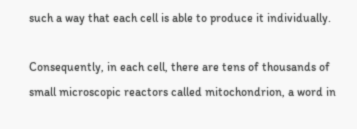such a way that each cell is able to produce it individually.

Consequently, in each cell, there are tens of thousands of small microscopic reactors called mitochondrion, a word in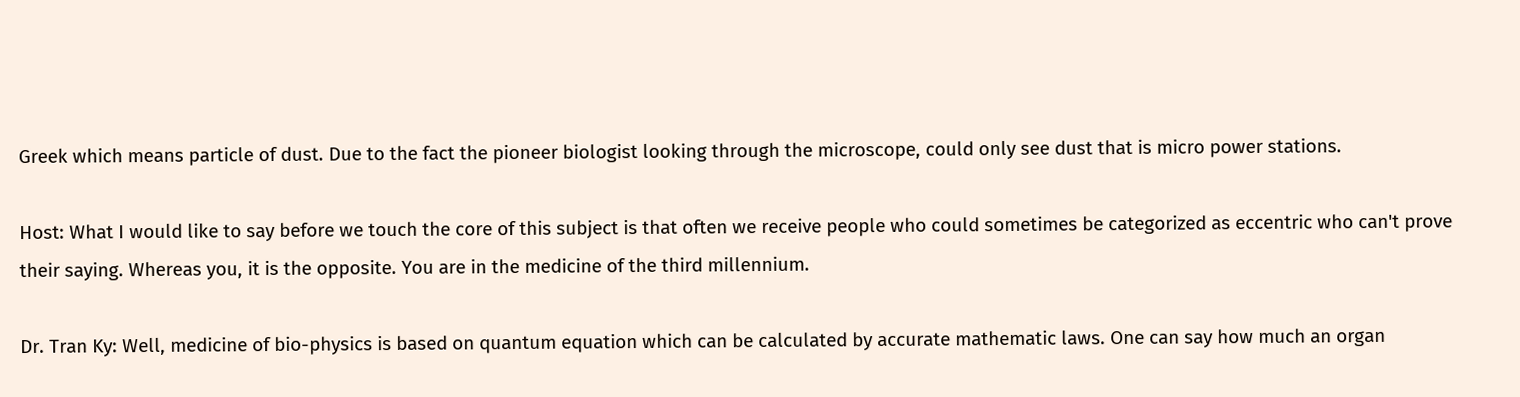Greek which means particle of dust. Due to the fact the pioneer biologist looking through the microscope, could only see dust that is micro power stations.

Host: What I would like to say before we touch the core of this subject is that often we receive people who could sometimes be categorized as eccentric who can't prove their saying. Whereas you, it is the opposite. You are in the medicine of the third millennium.

Dr. Tran Ky: Well, medicine of bio-physics is based on quantum equation which can be calculated by accurate mathematic laws. One can say how much an organ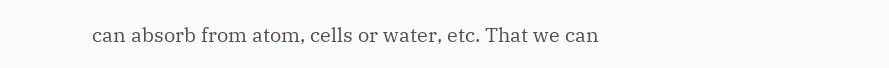can absorb from atom, cells or water, etc. That we can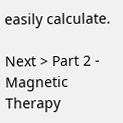easily calculate.

Next > Part 2 - Magnetic Therapy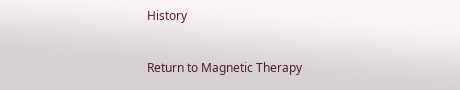History


Return to Magnetic Therapy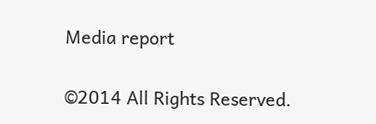Media report


©2014 All Rights Reserved.